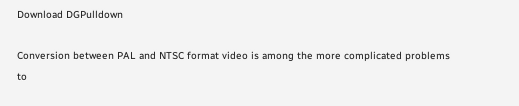Download DGPulldown

Conversion between PAL and NTSC format video is among the more complicated problems to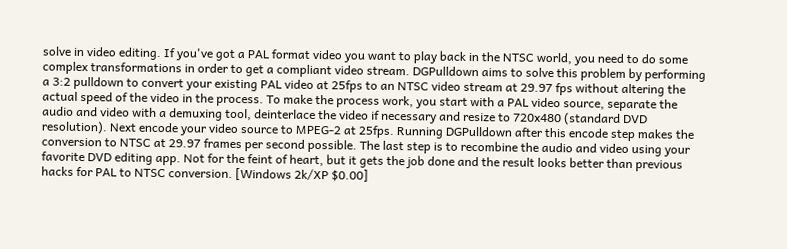solve in video editing. If you've got a PAL format video you want to play back in the NTSC world, you need to do some complex transformations in order to get a compliant video stream. DGPulldown aims to solve this problem by performing a 3:2 pulldown to convert your existing PAL video at 25fps to an NTSC video stream at 29.97 fps without altering the actual speed of the video in the process. To make the process work, you start with a PAL video source, separate the audio and video with a demuxing tool, deinterlace the video if necessary and resize to 720x480 (standard DVD resolution). Next encode your video source to MPEG-2 at 25fps. Running DGPulldown after this encode step makes the conversion to NTSC at 29.97 frames per second possible. The last step is to recombine the audio and video using your favorite DVD editing app. Not for the feint of heart, but it gets the job done and the result looks better than previous hacks for PAL to NTSC conversion. [Windows 2k/XP $0.00]